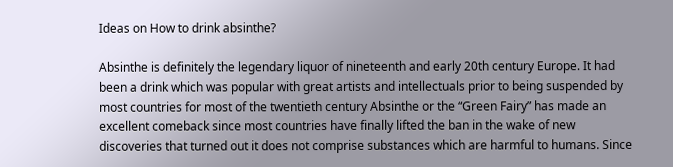Ideas on How to drink absinthe?

Absinthe is definitely the legendary liquor of nineteenth and early 20th century Europe. It had been a drink which was popular with great artists and intellectuals prior to being suspended by most countries for most of the twentieth century Absinthe or the “Green Fairy” has made an excellent comeback since most countries have finally lifted the ban in the wake of new discoveries that turned out it does not comprise substances which are harmful to humans. Since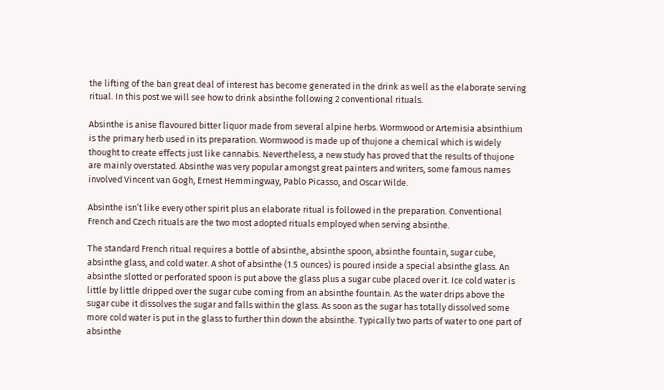the lifting of the ban great deal of interest has become generated in the drink as well as the elaborate serving ritual. In this post we will see how to drink absinthe following 2 conventional rituals.

Absinthe is anise flavoured bitter liquor made from several alpine herbs. Wormwood or Artemisia absinthium is the primary herb used in its preparation. Wormwood is made up of thujone a chemical which is widely thought to create effects just like cannabis. Nevertheless, a new study has proved that the results of thujone are mainly overstated. Absinthe was very popular amongst great painters and writers, some famous names involved Vincent van Gogh, Ernest Hemmingway, Pablo Picasso, and Oscar Wilde.

Absinthe isn’t like every other spirit plus an elaborate ritual is followed in the preparation. Conventional French and Czech rituals are the two most adopted rituals employed when serving absinthe.

The standard French ritual requires a bottle of absinthe, absinthe spoon, absinthe fountain, sugar cube, absinthe glass, and cold water. A shot of absinthe (1.5 ounces) is poured inside a special absinthe glass. An absinthe slotted or perforated spoon is put above the glass plus a sugar cube placed over it. Ice cold water is little by little dripped over the sugar cube coming from an absinthe fountain. As the water drips above the sugar cube it dissolves the sugar and falls within the glass. As soon as the sugar has totally dissolved some more cold water is put in the glass to further thin down the absinthe. Typically two parts of water to one part of absinthe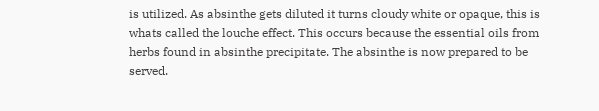is utilized. As absinthe gets diluted it turns cloudy white or opaque, this is whats called the louche effect. This occurs because the essential oils from herbs found in absinthe precipitate. The absinthe is now prepared to be served.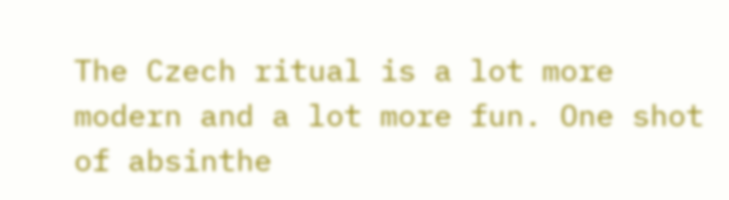The Czech ritual is a lot more modern and a lot more fun. One shot of absinthe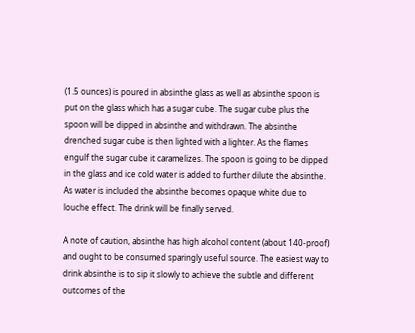(1.5 ounces) is poured in absinthe glass as well as absinthe spoon is put on the glass which has a sugar cube. The sugar cube plus the spoon will be dipped in absinthe and withdrawn. The absinthe drenched sugar cube is then lighted with a lighter. As the flames engulf the sugar cube it caramelizes. The spoon is going to be dipped in the glass and ice cold water is added to further dilute the absinthe. As water is included the absinthe becomes opaque white due to louche effect. The drink will be finally served.

A note of caution, absinthe has high alcohol content (about 140-proof) and ought to be consumed sparingly useful source. The easiest way to drink absinthe is to sip it slowly to achieve the subtle and different outcomes of the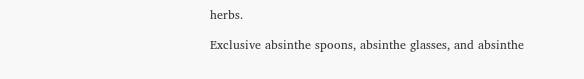herbs.

Exclusive absinthe spoons, absinthe glasses, and absinthe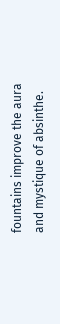fountains improve the aura and mystique of absinthe.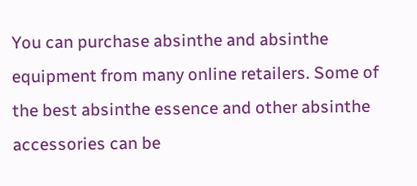You can purchase absinthe and absinthe equipment from many online retailers. Some of the best absinthe essence and other absinthe accessories can be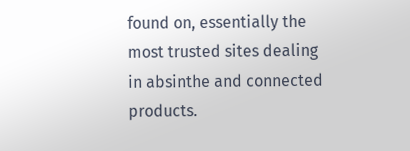found on, essentially the most trusted sites dealing in absinthe and connected products.